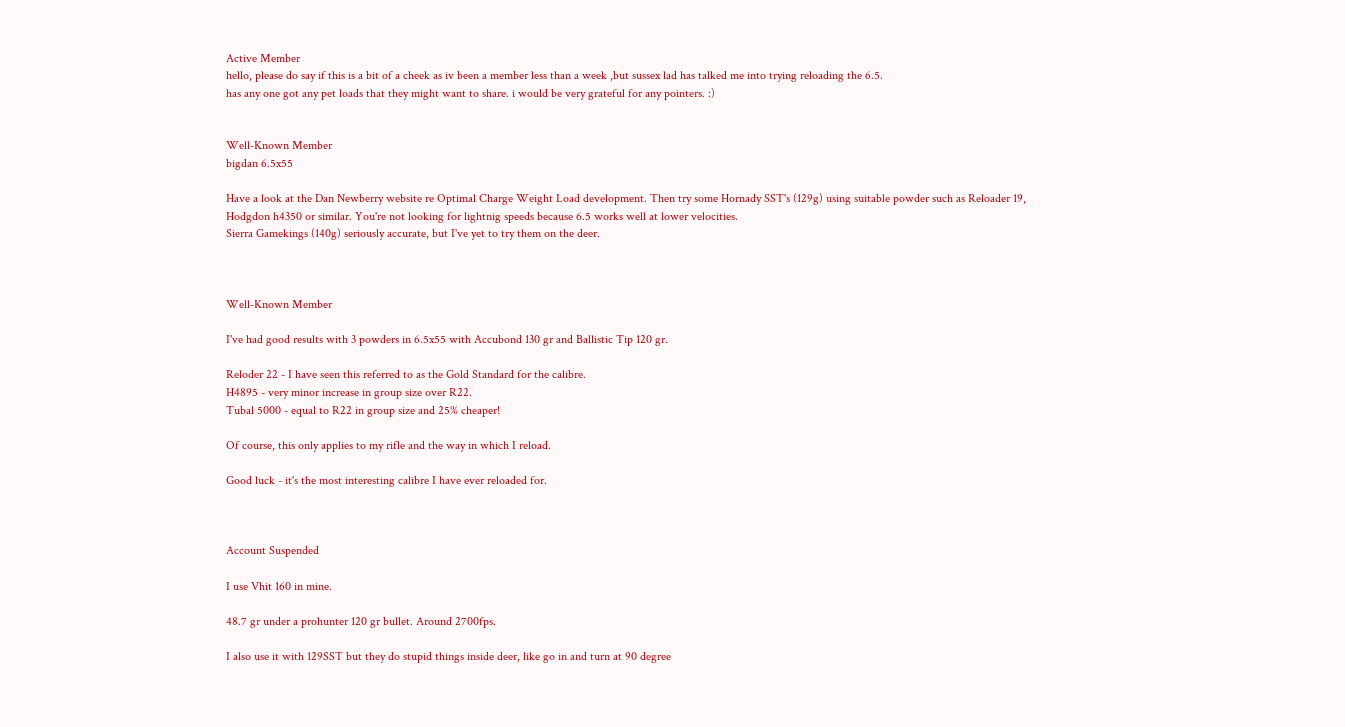Active Member
hello, please do say if this is a bit of a cheek as iv been a member less than a week ,but sussex lad has talked me into trying reloading the 6.5.
has any one got any pet loads that they might want to share. i would be very grateful for any pointers. :)


Well-Known Member
bigdan 6.5x55

Have a look at the Dan Newberry website re Optimal Charge Weight Load development. Then try some Hornady SST's (129g) using suitable powder such as Reloader 19, Hodgdon h4350 or similar. You're not looking for lightnig speeds because 6.5 works well at lower velocities.
Sierra Gamekings (140g) seriously accurate, but I've yet to try them on the deer.



Well-Known Member

I've had good results with 3 powders in 6.5x55 with Accubond 130 gr and Ballistic Tip 120 gr.

Reloder 22 - I have seen this referred to as the Gold Standard for the calibre.
H4895 - very minor increase in group size over R22.
Tubal 5000 - equal to R22 in group size and 25% cheaper!

Of course, this only applies to my rifle and the way in which I reload.

Good luck - it's the most interesting calibre I have ever reloaded for.



Account Suspended

I use Vhit 160 in mine.

48.7 gr under a prohunter 120 gr bullet. Around 2700fps.

I also use it with 129SST but they do stupid things inside deer, like go in and turn at 90 degree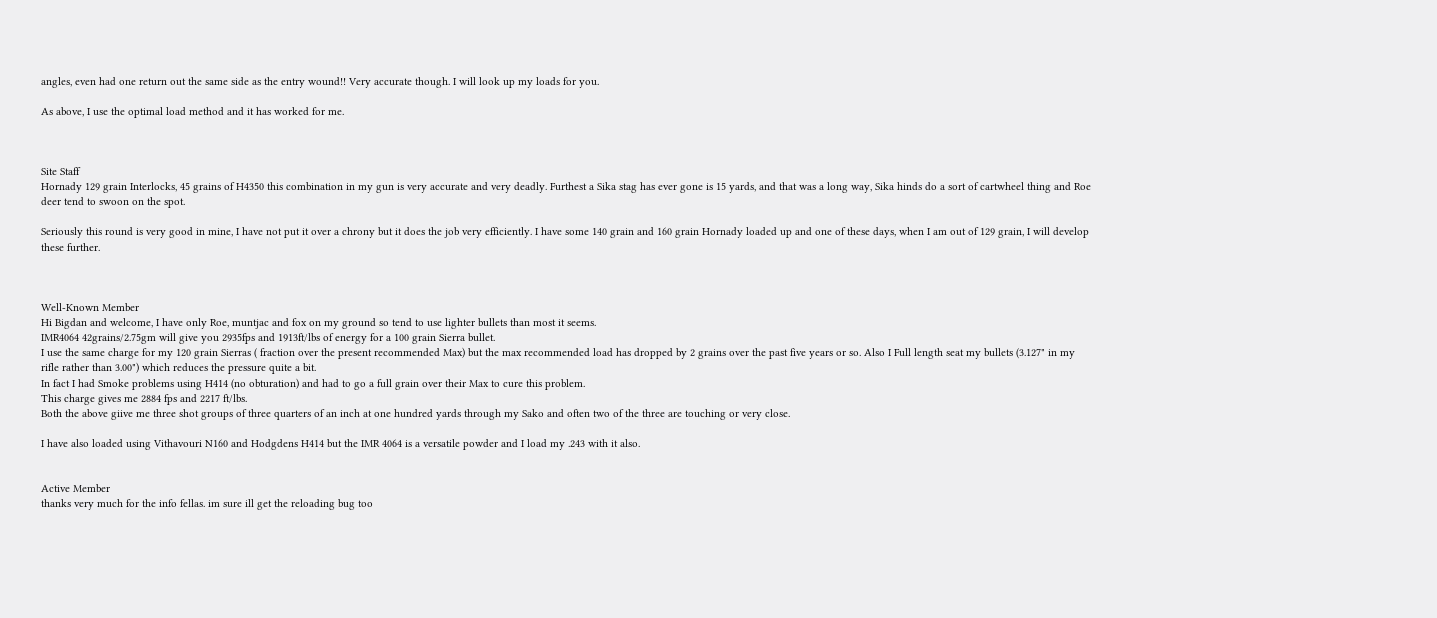angles, even had one return out the same side as the entry wound!! Very accurate though. I will look up my loads for you.

As above, I use the optimal load method and it has worked for me.



Site Staff
Hornady 129 grain Interlocks, 45 grains of H4350 this combination in my gun is very accurate and very deadly. Furthest a Sika stag has ever gone is 15 yards, and that was a long way, Sika hinds do a sort of cartwheel thing and Roe deer tend to swoon on the spot.

Seriously this round is very good in mine, I have not put it over a chrony but it does the job very efficiently. I have some 140 grain and 160 grain Hornady loaded up and one of these days, when I am out of 129 grain, I will develop these further.



Well-Known Member
Hi Bigdan and welcome, I have only Roe, muntjac and fox on my ground so tend to use lighter bullets than most it seems.
IMR4064 42grains/2.75gm will give you 2935fps and 1913ft/lbs of energy for a 100 grain Sierra bullet.
I use the same charge for my 120 grain Sierras ( fraction over the present recommended Max) but the max recommended load has dropped by 2 grains over the past five years or so. Also I Full length seat my bullets (3.127" in my rifle rather than 3.00") which reduces the pressure quite a bit.
In fact I had Smoke problems using H414 (no obturation) and had to go a full grain over their Max to cure this problem.
This charge gives me 2884 fps and 2217 ft/lbs.
Both the above giive me three shot groups of three quarters of an inch at one hundred yards through my Sako and often two of the three are touching or very close.

I have also loaded using Vithavouri N160 and Hodgdens H414 but the IMR 4064 is a versatile powder and I load my .243 with it also.


Active Member
thanks very much for the info fellas. im sure ill get the reloading bug too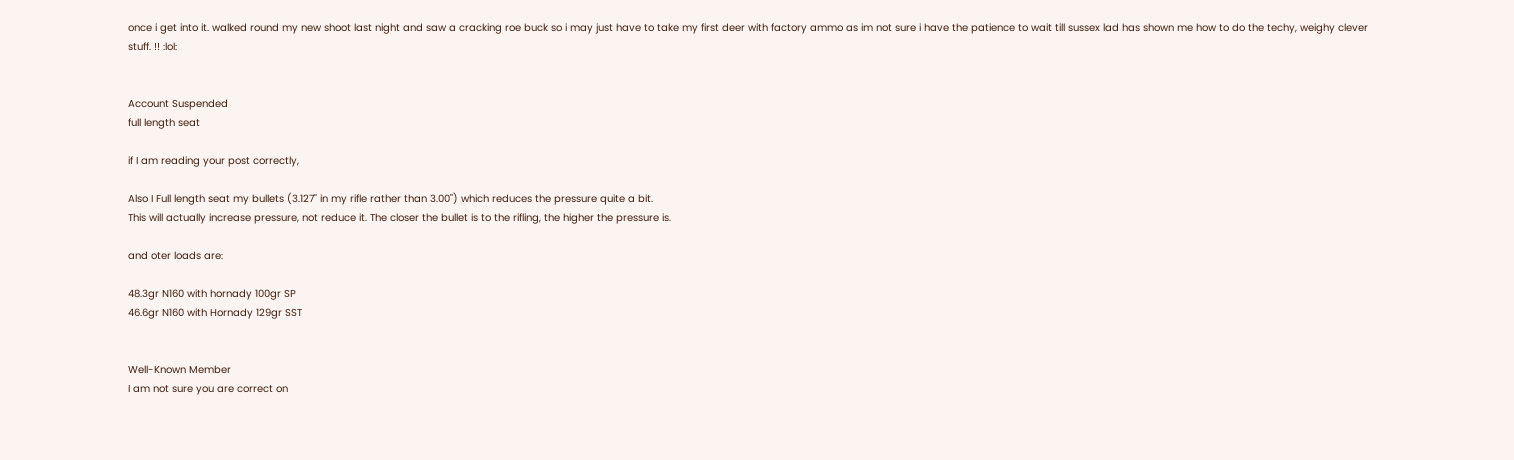once i get into it. walked round my new shoot last night and saw a cracking roe buck so i may just have to take my first deer with factory ammo as im not sure i have the patience to wait till sussex lad has shown me how to do the techy, weighy clever stuff. !! :lol:


Account Suspended
full length seat

if I am reading your post correctly,

Also I Full length seat my bullets (3.127" in my rifle rather than 3.00") which reduces the pressure quite a bit.
This will actually increase pressure, not reduce it. The closer the bullet is to the rifling, the higher the pressure is.

and oter loads are:

48.3gr N160 with hornady 100gr SP
46.6gr N160 with Hornady 129gr SST


Well-Known Member
I am not sure you are correct on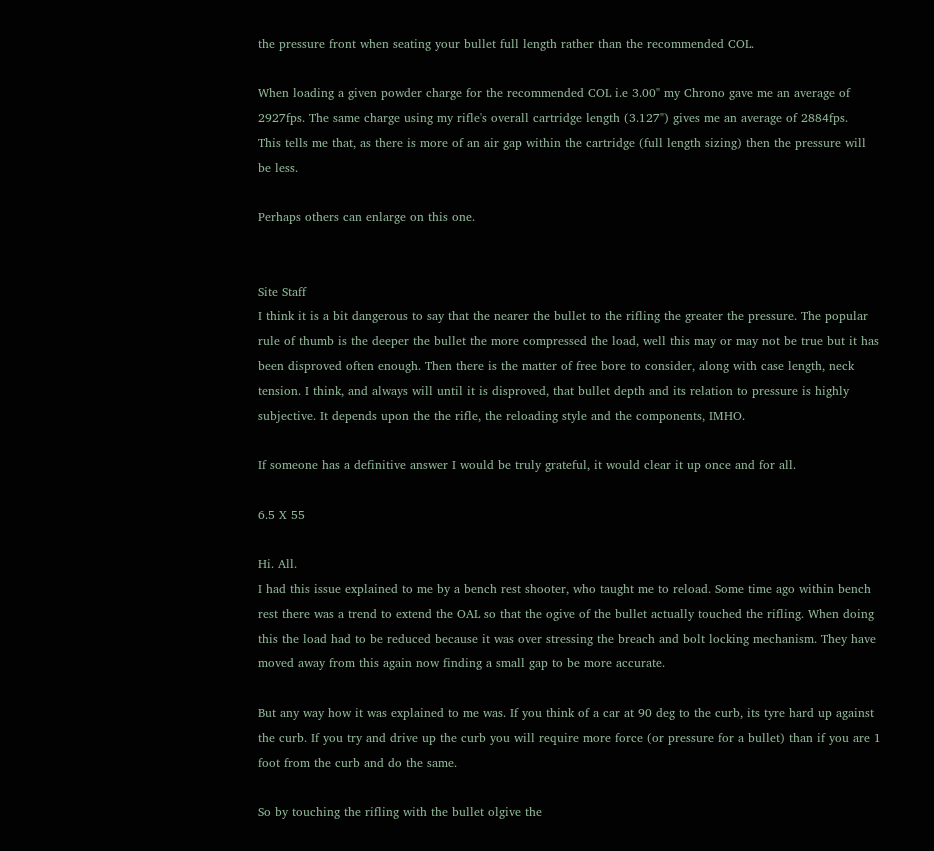the pressure front when seating your bullet full length rather than the recommended COL.

When loading a given powder charge for the recommended COL i.e 3.00" my Chrono gave me an average of 2927fps. The same charge using my rifle's overall cartridge length (3.127") gives me an average of 2884fps.
This tells me that, as there is more of an air gap within the cartridge (full length sizing) then the pressure will be less.

Perhaps others can enlarge on this one.


Site Staff
I think it is a bit dangerous to say that the nearer the bullet to the rifling the greater the pressure. The popular rule of thumb is the deeper the bullet the more compressed the load, well this may or may not be true but it has been disproved often enough. Then there is the matter of free bore to consider, along with case length, neck tension. I think, and always will until it is disproved, that bullet depth and its relation to pressure is highly subjective. It depends upon the the rifle, the reloading style and the components, IMHO.

If someone has a definitive answer I would be truly grateful, it would clear it up once and for all.

6.5 X 55

Hi. All.
I had this issue explained to me by a bench rest shooter, who taught me to reload. Some time ago within bench rest there was a trend to extend the OAL so that the ogive of the bullet actually touched the rifling. When doing this the load had to be reduced because it was over stressing the breach and bolt locking mechanism. They have moved away from this again now finding a small gap to be more accurate.

But any way how it was explained to me was. If you think of a car at 90 deg to the curb, its tyre hard up against the curb. If you try and drive up the curb you will require more force (or pressure for a bullet) than if you are 1 foot from the curb and do the same.

So by touching the rifling with the bullet olgive the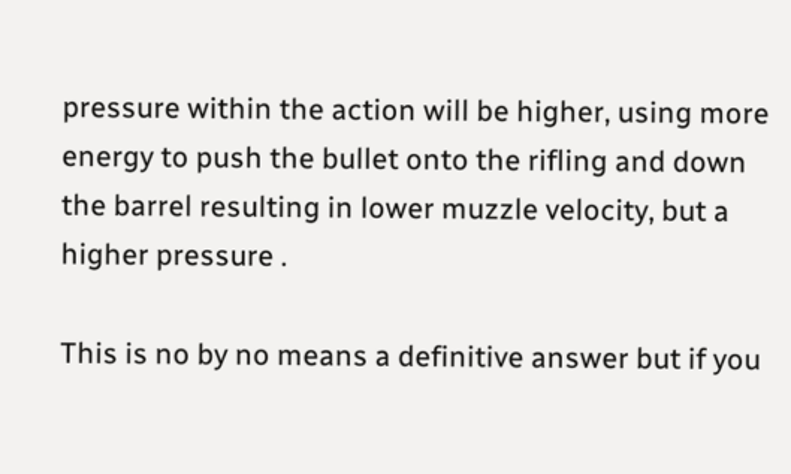pressure within the action will be higher, using more energy to push the bullet onto the rifling and down the barrel resulting in lower muzzle velocity, but a higher pressure .

This is no by no means a definitive answer but if you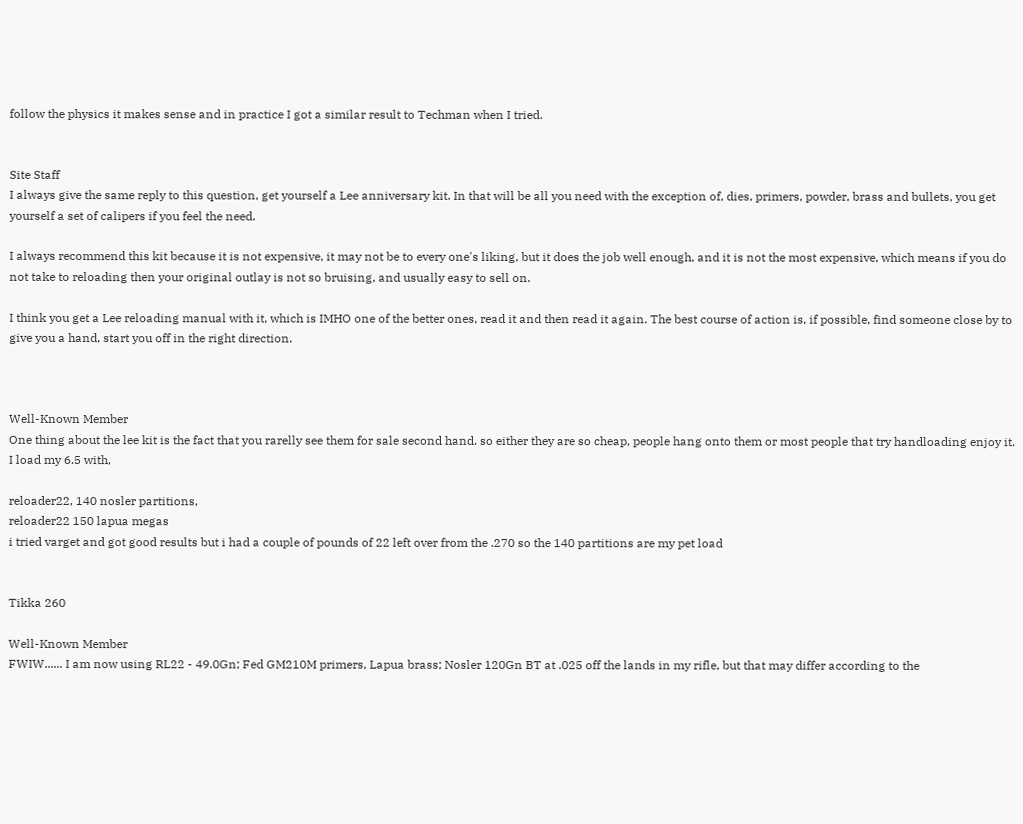follow the physics it makes sense and in practice I got a similar result to Techman when I tried.


Site Staff
I always give the same reply to this question, get yourself a Lee anniversary kit. In that will be all you need with the exception of, dies, primers, powder, brass and bullets, you get yourself a set of calipers if you feel the need.

I always recommend this kit because it is not expensive, it may not be to every one's liking, but it does the job well enough, and it is not the most expensive, which means if you do not take to reloading then your original outlay is not so bruising, and usually easy to sell on.

I think you get a Lee reloading manual with it, which is IMHO one of the better ones, read it and then read it again. The best course of action is, if possible, find someone close by to give you a hand, start you off in the right direction.



Well-Known Member
One thing about the lee kit is the fact that you rarelly see them for sale second hand. so either they are so cheap, people hang onto them or most people that try handloading enjoy it.
I load my 6.5 with,

reloader22, 140 nosler partitions,
reloader22 150 lapua megas
i tried varget and got good results but i had a couple of pounds of 22 left over from the .270 so the 140 partitions are my pet load


Tikka 260

Well-Known Member
FWIW...... I am now using RL22 - 49.0Gn; Fed GM210M primers, Lapua brass; Nosler 120Gn BT at .025 off the lands in my rifle, but that may differ according to the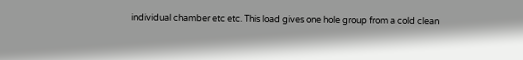individual chamber etc etc. This load gives one hole group from a cold clean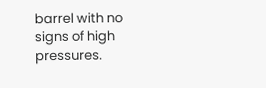barrel with no signs of high pressures.